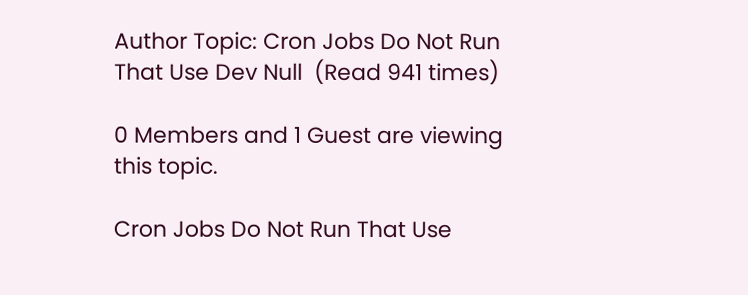Author Topic: Cron Jobs Do Not Run That Use Dev Null  (Read 941 times)

0 Members and 1 Guest are viewing this topic.

Cron Jobs Do Not Run That Use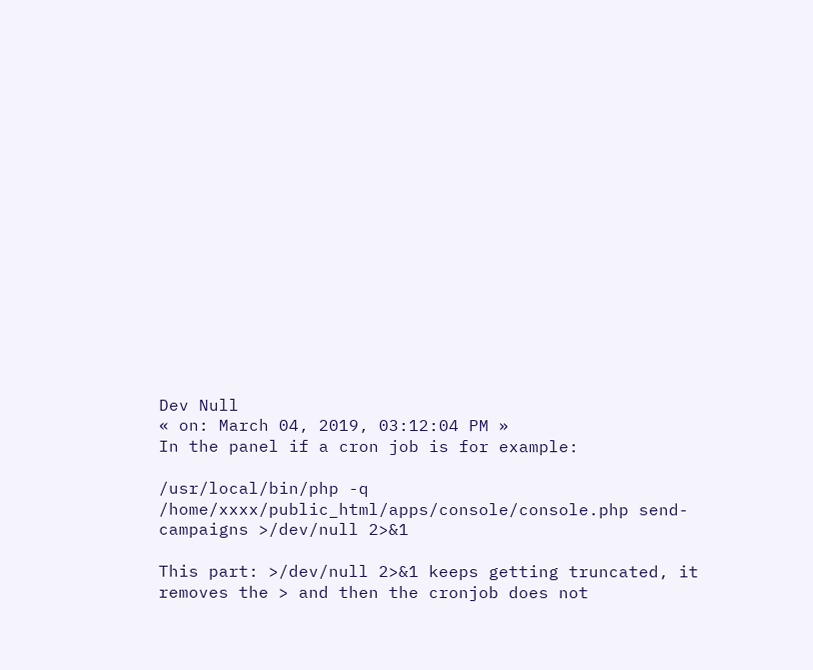Dev Null
« on: March 04, 2019, 03:12:04 PM »
In the panel if a cron job is for example:

/usr/local/bin/php -q /home/xxxx/public_html/apps/console/console.php send-campaigns >/dev/null 2>&1

This part: >/dev/null 2>&1 keeps getting truncated, it removes the > and then the cronjob does not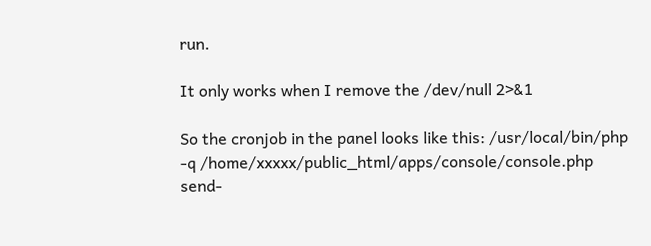run.

It only works when I remove the /dev/null 2>&1

So the cronjob in the panel looks like this: /usr/local/bin/php -q /home/xxxxx/public_html/apps/console/console.php send-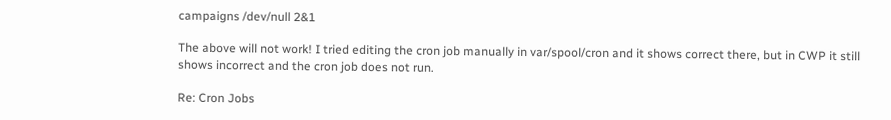campaigns /dev/null 2&1

The above will not work! I tried editing the cron job manually in var/spool/cron and it shows correct there, but in CWP it still shows incorrect and the cron job does not run.

Re: Cron Jobs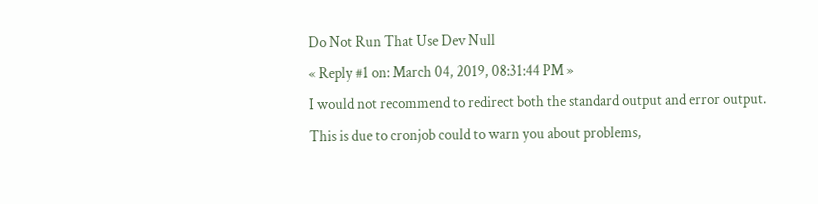Do Not Run That Use Dev Null
« Reply #1 on: March 04, 2019, 08:31:44 PM »
I would not recommend to redirect both the standard output and error output.
This is due to cronjob could to warn you about problems,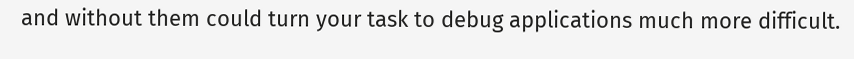and without them could turn your task to debug applications much more difficult.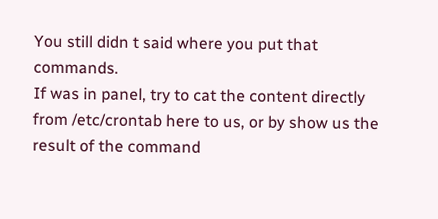You still didn t said where you put that commands.
If was in panel, try to cat the content directly from /etc/crontab here to us, or by show us the result of the command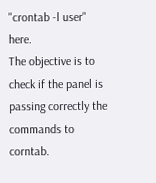"crontab -l user" here.
The objective is to check if the panel is passing correctly the commands to corntab.